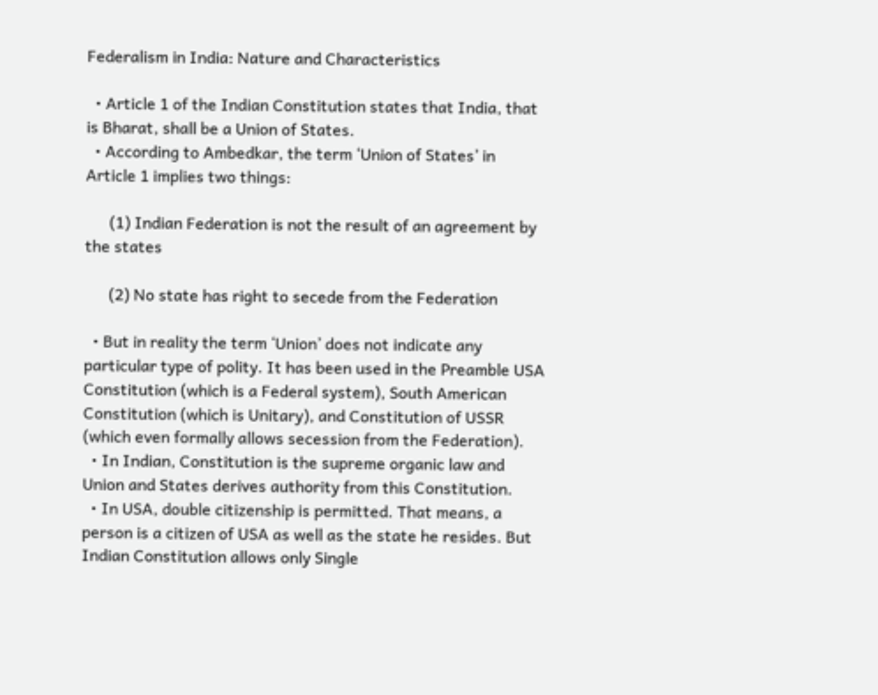Federalism in India: Nature and Characteristics

  • Article 1 of the Indian Constitution states that India, that is Bharat, shall be a Union of States.
  • According to Ambedkar, the term ‘Union of States’ in Article 1 implies two things:

      (1) Indian Federation is not the result of an agreement by the states

      (2) No state has right to secede from the Federation

  • But in reality the term ‘Union’ does not indicate any particular type of polity. It has been used in the Preamble USA Constitution (which is a Federal system), South American Constitution (which is Unitary), and Constitution of USSR (which even formally allows secession from the Federation).
  • In Indian, Constitution is the supreme organic law and Union and States derives authority from this Constitution.
  • In USA, double citizenship is permitted. That means, a person is a citizen of USA as well as the state he resides. But Indian Constitution allows only Single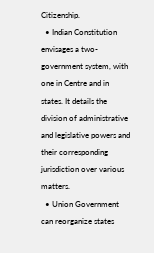Citizenship.
  • Indian Constitution envisages a two-government system, with one in Centre and in states. It details the division of administrative and legislative powers and their corresponding jurisdiction over various matters.
  • Union Government can reorganize states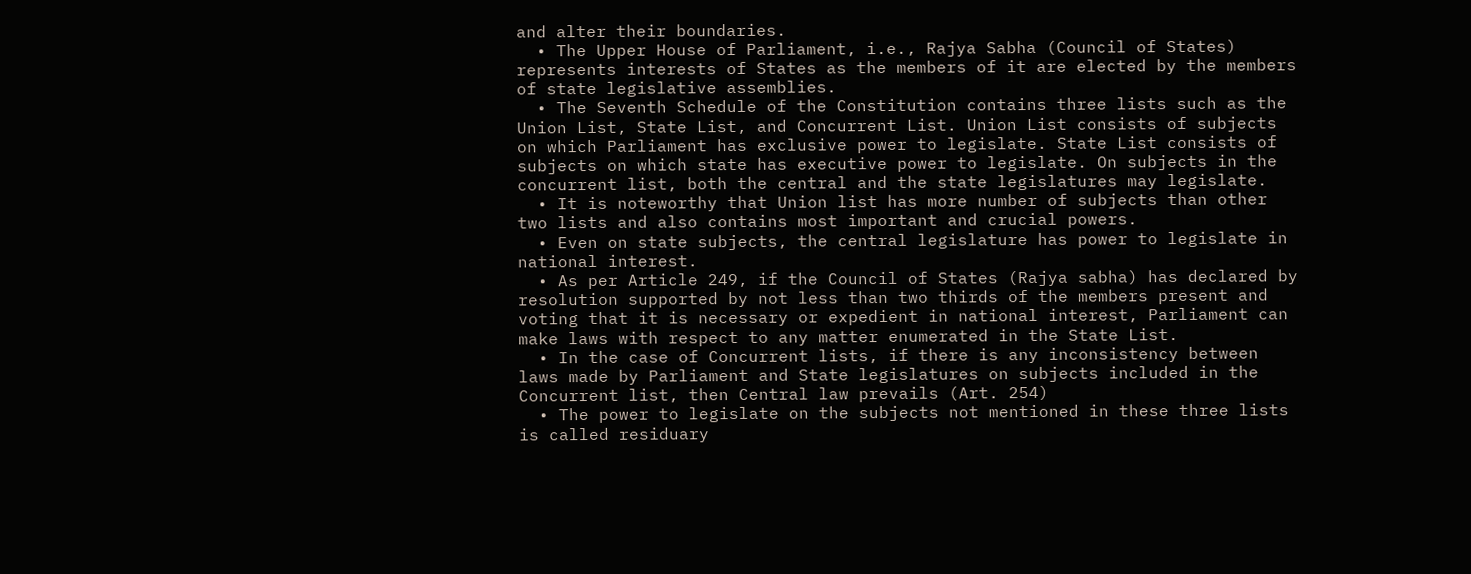and alter their boundaries.
  • The Upper House of Parliament, i.e., Rajya Sabha (Council of States) represents interests of States as the members of it are elected by the members of state legislative assemblies.
  • The Seventh Schedule of the Constitution contains three lists such as the Union List, State List, and Concurrent List. Union List consists of subjects on which Parliament has exclusive power to legislate. State List consists of subjects on which state has executive power to legislate. On subjects in the concurrent list, both the central and the state legislatures may legislate.
  • It is noteworthy that Union list has more number of subjects than other two lists and also contains most important and crucial powers.
  • Even on state subjects, the central legislature has power to legislate in national interest.
  • As per Article 249, if the Council of States (Rajya sabha) has declared by resolution supported by not less than two thirds of the members present and voting that it is necessary or expedient in national interest, Parliament can make laws with respect to any matter enumerated in the State List.
  • In the case of Concurrent lists, if there is any inconsistency between laws made by Parliament and State legislatures on subjects included in the Concurrent list, then Central law prevails (Art. 254)
  • The power to legislate on the subjects not mentioned in these three lists is called residuary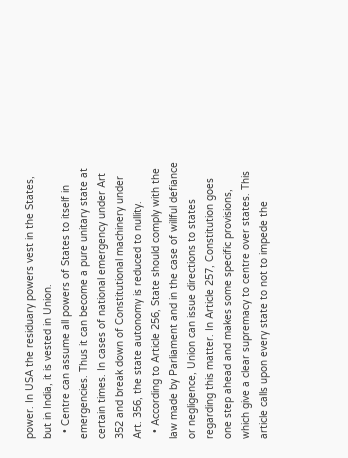power. In USA the residuary powers vest in the States, but in India, it is vested in Union.
  • Centre can assume all powers of States to itself in emergencies. Thus it can become a pure unitary state at certain times. In cases of national emergency under Art 352 and break down of Constitutional machinery under Art. 356, the state autonomy is reduced to nullity.
  • According to Article 256, State should comply with the law made by Parliament and in the case of willful defiance or negligence, Union can issue directions to states regarding this matter. In Article 257, Constitution goes one step ahead and makes some specific provisions, which give a clear supremacy to centre over states. This article calls upon every state to not to impede the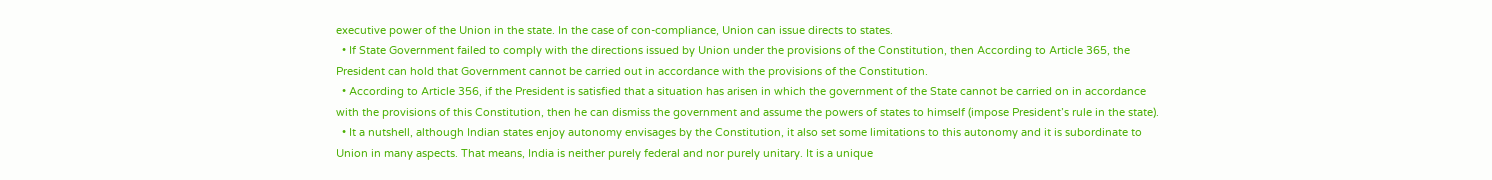executive power of the Union in the state. In the case of con-compliance, Union can issue directs to states.
  • If State Government failed to comply with the directions issued by Union under the provisions of the Constitution, then According to Article 365, the President can hold that Government cannot be carried out in accordance with the provisions of the Constitution.
  • According to Article 356, if the President is satisfied that a situation has arisen in which the government of the State cannot be carried on in accordance with the provisions of this Constitution, then he can dismiss the government and assume the powers of states to himself (impose President’s rule in the state).
  • It a nutshell, although Indian states enjoy autonomy envisages by the Constitution, it also set some limitations to this autonomy and it is subordinate to Union in many aspects. That means, India is neither purely federal and nor purely unitary. It is a unique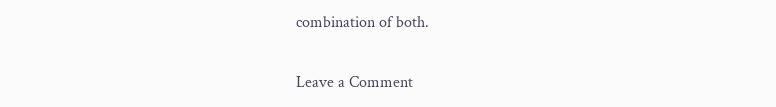combination of both.

Leave a Comment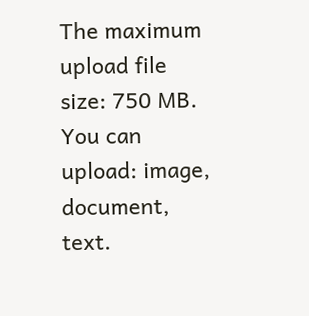The maximum upload file size: 750 MB.
You can upload: image, document, text.